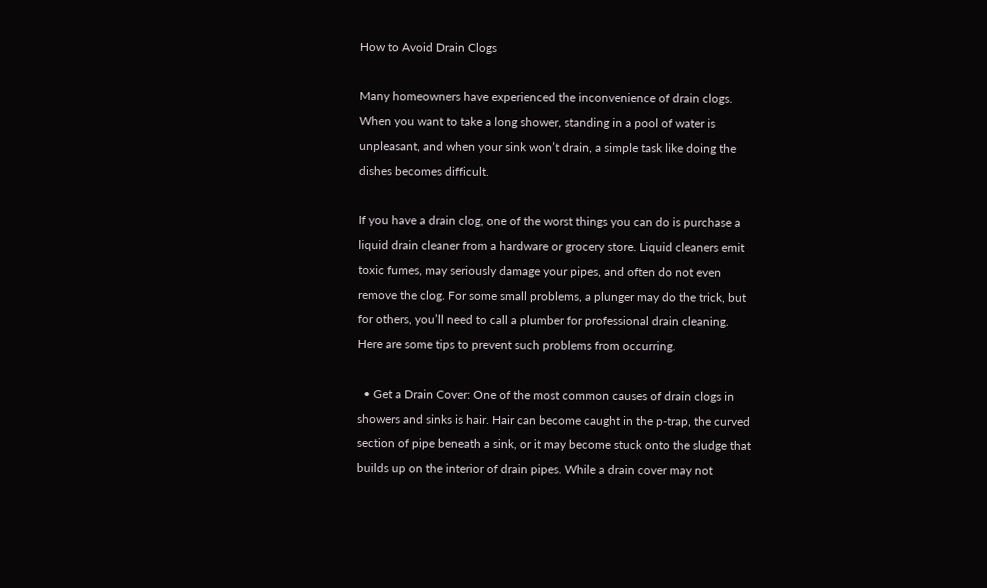How to Avoid Drain Clogs

Many homeowners have experienced the inconvenience of drain clogs. When you want to take a long shower, standing in a pool of water is unpleasant, and when your sink won’t drain, a simple task like doing the dishes becomes difficult.

If you have a drain clog, one of the worst things you can do is purchase a liquid drain cleaner from a hardware or grocery store. Liquid cleaners emit toxic fumes, may seriously damage your pipes, and often do not even remove the clog. For some small problems, a plunger may do the trick, but for others, you’ll need to call a plumber for professional drain cleaning. Here are some tips to prevent such problems from occurring.

  • Get a Drain Cover: One of the most common causes of drain clogs in showers and sinks is hair. Hair can become caught in the p-trap, the curved section of pipe beneath a sink, or it may become stuck onto the sludge that builds up on the interior of drain pipes. While a drain cover may not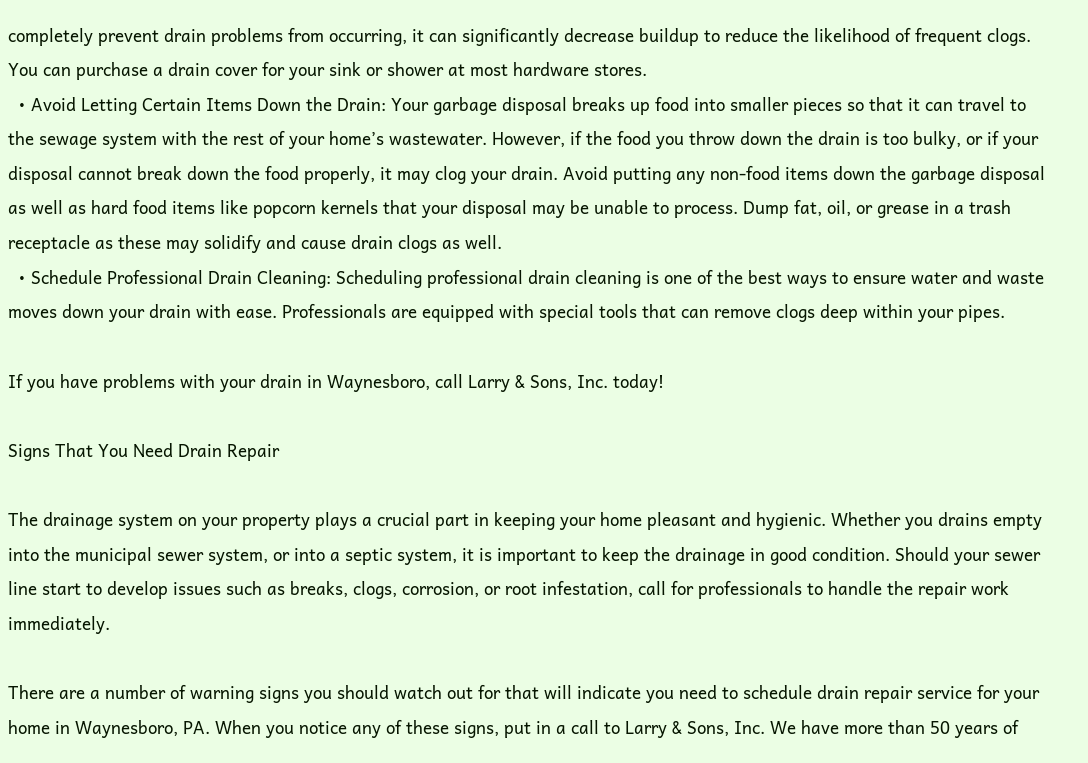completely prevent drain problems from occurring, it can significantly decrease buildup to reduce the likelihood of frequent clogs. You can purchase a drain cover for your sink or shower at most hardware stores.
  • Avoid Letting Certain Items Down the Drain: Your garbage disposal breaks up food into smaller pieces so that it can travel to the sewage system with the rest of your home’s wastewater. However, if the food you throw down the drain is too bulky, or if your disposal cannot break down the food properly, it may clog your drain. Avoid putting any non-food items down the garbage disposal as well as hard food items like popcorn kernels that your disposal may be unable to process. Dump fat, oil, or grease in a trash receptacle as these may solidify and cause drain clogs as well.
  • Schedule Professional Drain Cleaning: Scheduling professional drain cleaning is one of the best ways to ensure water and waste moves down your drain with ease. Professionals are equipped with special tools that can remove clogs deep within your pipes.

If you have problems with your drain in Waynesboro, call Larry & Sons, Inc. today!

Signs That You Need Drain Repair

The drainage system on your property plays a crucial part in keeping your home pleasant and hygienic. Whether you drains empty into the municipal sewer system, or into a septic system, it is important to keep the drainage in good condition. Should your sewer line start to develop issues such as breaks, clogs, corrosion, or root infestation, call for professionals to handle the repair work immediately.

There are a number of warning signs you should watch out for that will indicate you need to schedule drain repair service for your home in Waynesboro, PA. When you notice any of these signs, put in a call to Larry & Sons, Inc. We have more than 50 years of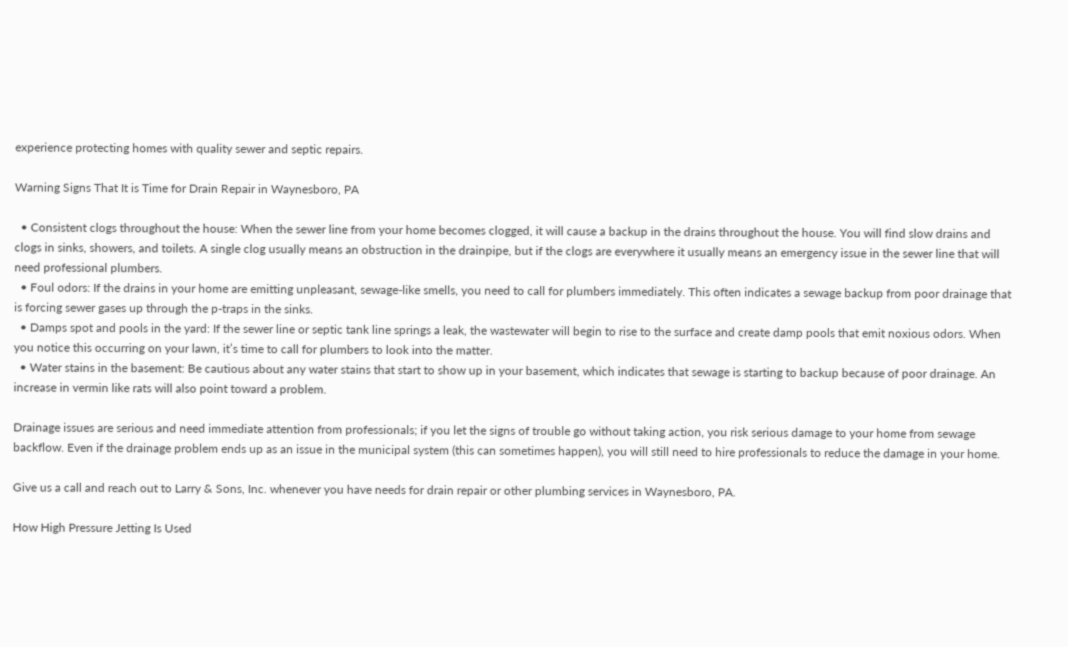experience protecting homes with quality sewer and septic repairs.

Warning Signs That It is Time for Drain Repair in Waynesboro, PA

  • Consistent clogs throughout the house: When the sewer line from your home becomes clogged, it will cause a backup in the drains throughout the house. You will find slow drains and clogs in sinks, showers, and toilets. A single clog usually means an obstruction in the drainpipe, but if the clogs are everywhere it usually means an emergency issue in the sewer line that will need professional plumbers.
  • Foul odors: If the drains in your home are emitting unpleasant, sewage-like smells, you need to call for plumbers immediately. This often indicates a sewage backup from poor drainage that is forcing sewer gases up through the p-traps in the sinks.
  • Damps spot and pools in the yard: If the sewer line or septic tank line springs a leak, the wastewater will begin to rise to the surface and create damp pools that emit noxious odors. When you notice this occurring on your lawn, it’s time to call for plumbers to look into the matter.
  • Water stains in the basement: Be cautious about any water stains that start to show up in your basement, which indicates that sewage is starting to backup because of poor drainage. An increase in vermin like rats will also point toward a problem.

Drainage issues are serious and need immediate attention from professionals; if you let the signs of trouble go without taking action, you risk serious damage to your home from sewage backflow. Even if the drainage problem ends up as an issue in the municipal system (this can sometimes happen), you will still need to hire professionals to reduce the damage in your home.

Give us a call and reach out to Larry & Sons, Inc. whenever you have needs for drain repair or other plumbing services in Waynesboro, PA.

How High Pressure Jetting Is Used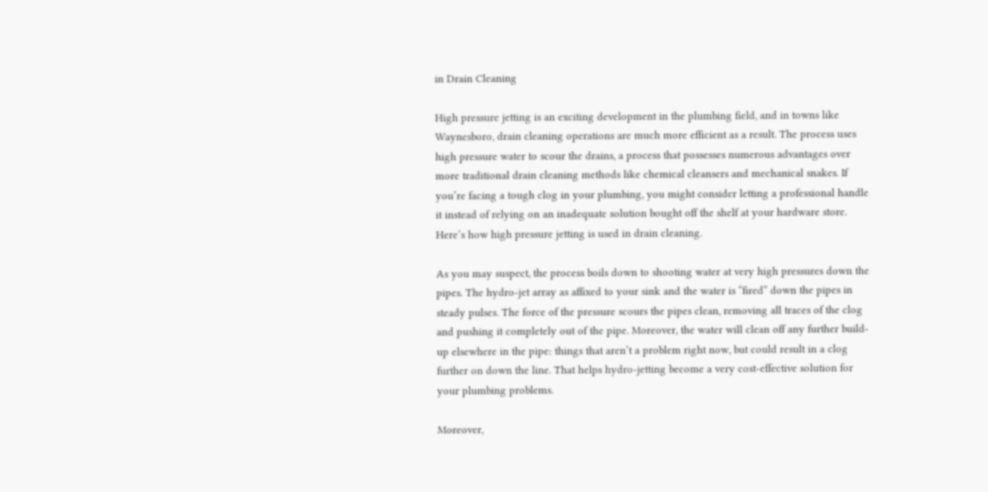in Drain Cleaning

High pressure jetting is an exciting development in the plumbing field, and in towns like Waynesboro, drain cleaning operations are much more efficient as a result. The process uses high pressure water to scour the drains, a process that possesses numerous advantages over more traditional drain cleaning methods like chemical cleansers and mechanical snakes. If you’re facing a tough clog in your plumbing, you might consider letting a professional handle it instead of relying on an inadequate solution bought off the shelf at your hardware store. Here’s how high pressure jetting is used in drain cleaning.

As you may suspect, the process boils down to shooting water at very high pressures down the pipes. The hydro-jet array as affixed to your sink and the water is “fired” down the pipes in steady pulses. The force of the pressure scours the pipes clean, removing all traces of the clog and pushing it completely out of the pipe. Moreover, the water will clean off any further build-up elsewhere in the pipe: things that aren’t a problem right now, but could result in a clog further on down the line. That helps hydro-jetting become a very cost-effective solution for your plumbing problems.

Moreover,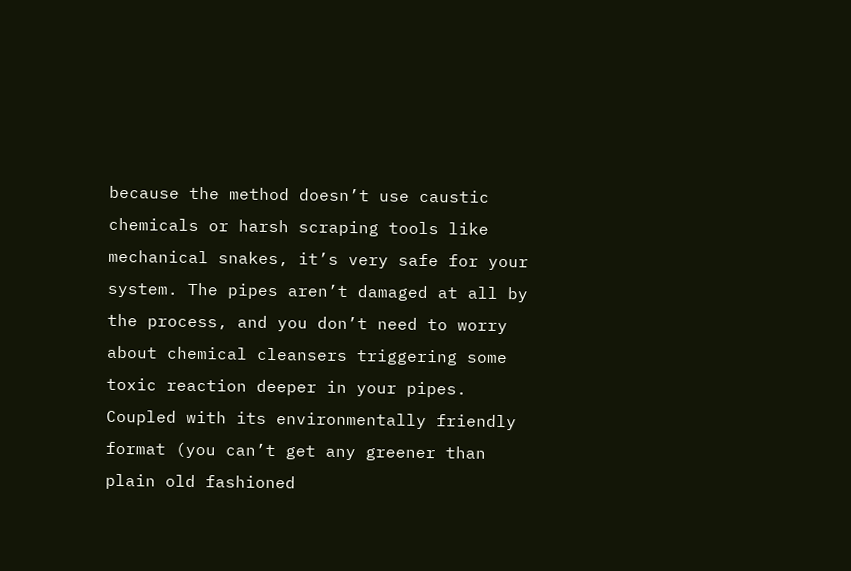because the method doesn’t use caustic chemicals or harsh scraping tools like mechanical snakes, it’s very safe for your system. The pipes aren’t damaged at all by the process, and you don’t need to worry about chemical cleansers triggering some toxic reaction deeper in your pipes. Coupled with its environmentally friendly format (you can’t get any greener than plain old fashioned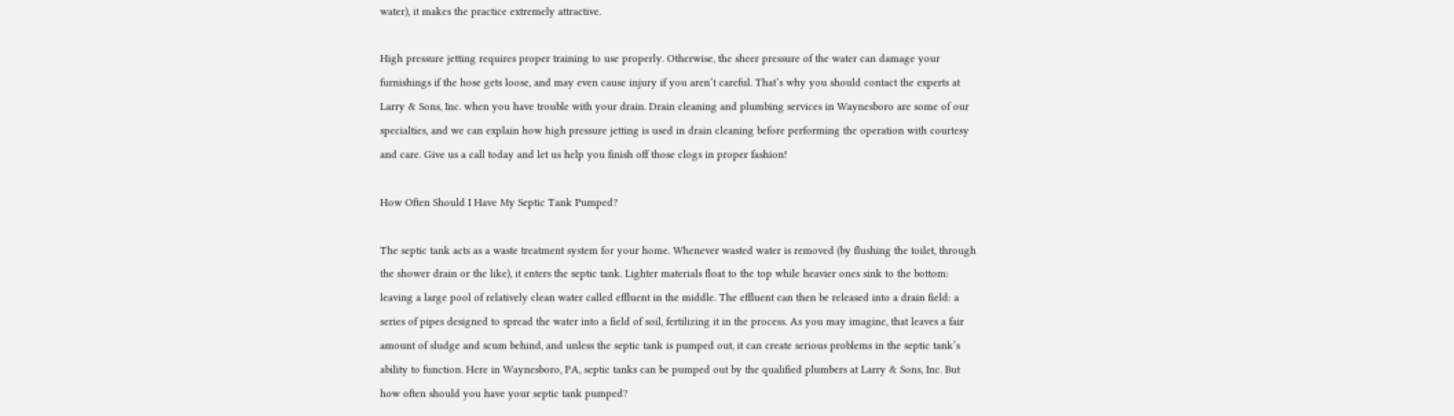water), it makes the practice extremely attractive.

High pressure jetting requires proper training to use properly. Otherwise, the sheer pressure of the water can damage your furnishings if the hose gets loose, and may even cause injury if you aren’t careful. That’s why you should contact the experts at Larry & Sons, Inc. when you have trouble with your drain. Drain cleaning and plumbing services in Waynesboro are some of our specialties, and we can explain how high pressure jetting is used in drain cleaning before performing the operation with courtesy and care. Give us a call today and let us help you finish off those clogs in proper fashion!

How Often Should I Have My Septic Tank Pumped?

The septic tank acts as a waste treatment system for your home. Whenever wasted water is removed (by flushing the toilet, through the shower drain or the like), it enters the septic tank. Lighter materials float to the top while heavier ones sink to the bottom: leaving a large pool of relatively clean water called effluent in the middle. The effluent can then be released into a drain field: a series of pipes designed to spread the water into a field of soil, fertilizing it in the process. As you may imagine, that leaves a fair amount of sludge and scum behind, and unless the septic tank is pumped out, it can create serious problems in the septic tank’s ability to function. Here in Waynesboro, PA, septic tanks can be pumped out by the qualified plumbers at Larry & Sons, Inc. But how often should you have your septic tank pumped?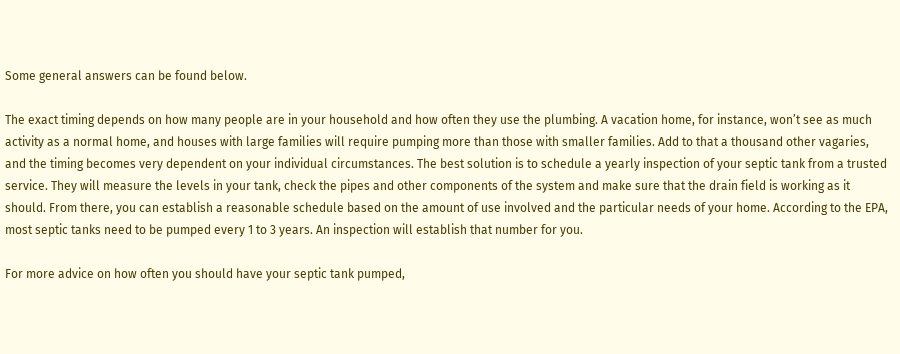Some general answers can be found below.

The exact timing depends on how many people are in your household and how often they use the plumbing. A vacation home, for instance, won’t see as much activity as a normal home, and houses with large families will require pumping more than those with smaller families. Add to that a thousand other vagaries, and the timing becomes very dependent on your individual circumstances. The best solution is to schedule a yearly inspection of your septic tank from a trusted service. They will measure the levels in your tank, check the pipes and other components of the system and make sure that the drain field is working as it should. From there, you can establish a reasonable schedule based on the amount of use involved and the particular needs of your home. According to the EPA, most septic tanks need to be pumped every 1 to 3 years. An inspection will establish that number for you.

For more advice on how often you should have your septic tank pumped,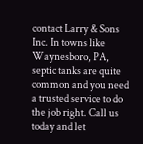contact Larry & Sons Inc. In towns like Waynesboro, PA, septic tanks are quite common and you need a trusted service to do the job right. Call us today and let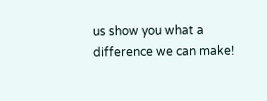us show you what a difference we can make!